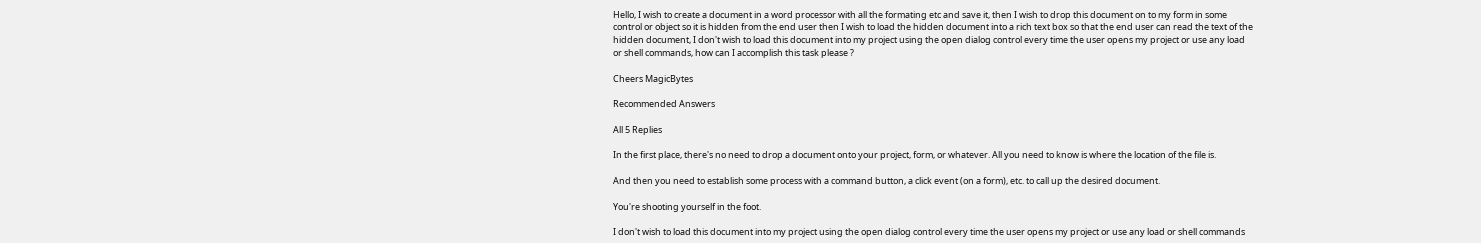Hello, I wish to create a document in a word processor with all the formating etc and save it, then I wish to drop this document on to my form in some control or object so it is hidden from the end user then I wish to load the hidden document into a rich text box so that the end user can read the text of the hidden document, I don't wish to load this document into my project using the open dialog control every time the user opens my project or use any load or shell commands, how can I accomplish this task please ?

Cheers MagicBytes

Recommended Answers

All 5 Replies

In the first place, there's no need to drop a document onto your project, form, or whatever. All you need to know is where the location of the file is.

And then you need to establish some process with a command button, a click event (on a form), etc. to call up the desired document.

You're shooting yourself in the foot.

I don't wish to load this document into my project using the open dialog control every time the user opens my project or use any load or shell commands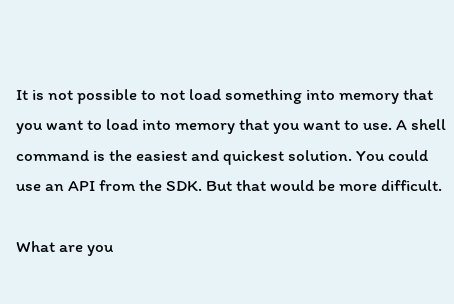It is not possible to not load something into memory that you want to load into memory that you want to use. A shell command is the easiest and quickest solution. You could use an API from the SDK. But that would be more difficult.

What are you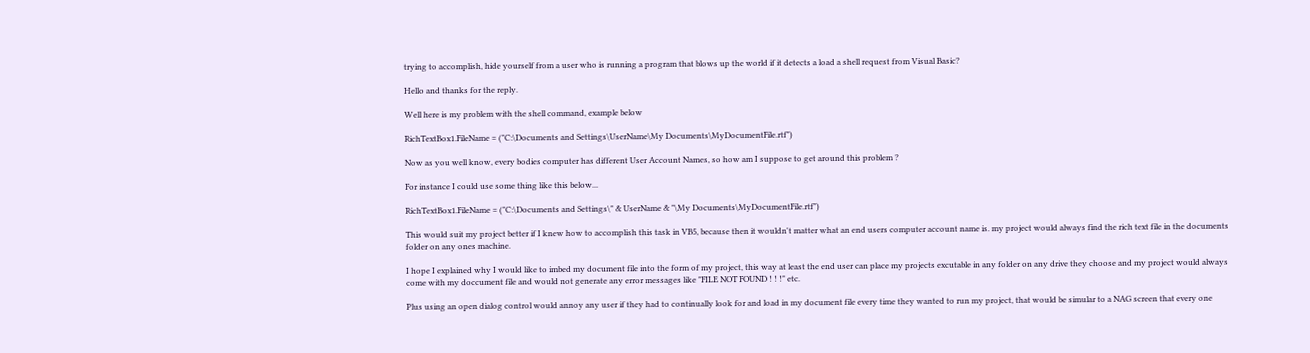trying to accomplish, hide yourself from a user who is running a program that blows up the world if it detects a load a shell request from Visual Basic?

Hello and thanks for the reply.

Well here is my problem with the shell command, example below

RichTextBox1.FileName = ("C:\Documents and Settings\UserName\My Documents\MyDocumentFile.rtf")

Now as you well know, every bodies computer has different User Account Names, so how am I suppose to get around this problem ?

For instance I could use some thing like this below...

RichTextBox1.FileName = ("C:\Documents and Settings\" & UserName & "\My Documents\MyDocumentFile.rtf")

This would suit my project better if I knew how to accomplish this task in VB5, because then it wouldn't matter what an end users computer account name is. my project would always find the rich text file in the documents folder on any ones machine.

I hope I explained why I would like to imbed my document file into the form of my project, this way at least the end user can place my projects excutable in any folder on any drive they choose and my project would always come with my doccument file and would not generate any error messages like "FILE NOT FOUND ! ! !" etc.

Plus using an open dialog control would annoy any user if they had to continually look for and load in my document file every time they wanted to run my project, that would be simular to a NAG screen that every one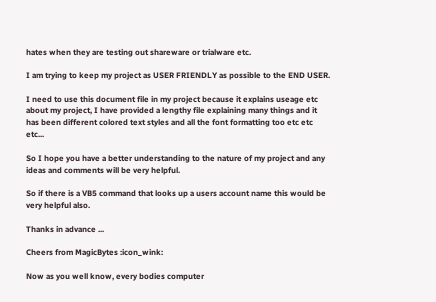hates when they are testing out shareware or trialware etc.

I am trying to keep my project as USER FRIENDLY as possible to the END USER.

I need to use this document file in my project because it explains useage etc about my project, I have provided a lengthy file explaining many things and it has been different colored text styles and all the font formatting too etc etc etc...

So I hope you have a better understanding to the nature of my project and any ideas and comments will be very helpful.

So if there is a VB5 command that looks up a users account name this would be very helpful also.

Thanks in advance ...

Cheers from MagicBytes :icon_wink:

Now as you well know, every bodies computer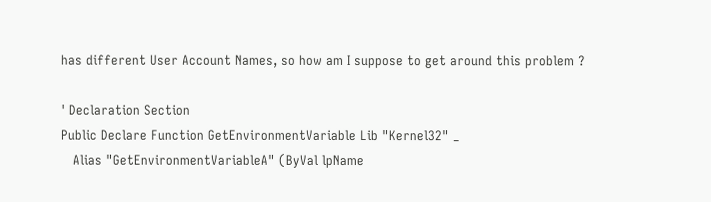has different User Account Names, so how am I suppose to get around this problem ?

' Declaration Section
Public Declare Function GetEnvironmentVariable Lib "Kernel32" _
   Alias "GetEnvironmentVariableA" (ByVal lpName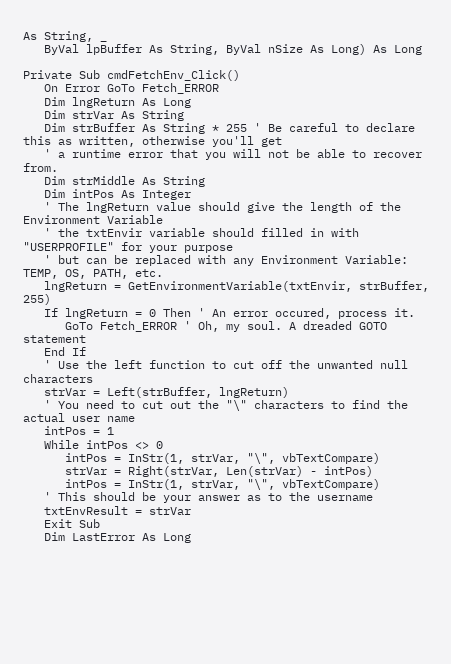As String, _
   ByVal lpBuffer As String, ByVal nSize As Long) As Long

Private Sub cmdFetchEnv_Click()
   On Error GoTo Fetch_ERROR
   Dim lngReturn As Long
   Dim strVar As String
   Dim strBuffer As String * 255 ' Be careful to declare this as written, otherwise you'll get
   ' a runtime error that you will not be able to recover from.
   Dim strMiddle As String
   Dim intPos As Integer
   ' The lngReturn value should give the length of the Environment Variable
   ' the txtEnvir variable should filled in with "USERPROFILE" for your purpose
   ' but can be replaced with any Environment Variable: TEMP, OS, PATH, etc.
   lngReturn = GetEnvironmentVariable(txtEnvir, strBuffer, 255)
   If lngReturn = 0 Then ' An error occured, process it.
      GoTo Fetch_ERROR ' Oh, my soul. A dreaded GOTO statement
   End If
   ' Use the left function to cut off the unwanted null characters
   strVar = Left(strBuffer, lngReturn)
   ' You need to cut out the "\" characters to find the actual user name
   intPos = 1
   While intPos <> 0
      intPos = InStr(1, strVar, "\", vbTextCompare)
      strVar = Right(strVar, Len(strVar) - intPos)
      intPos = InStr(1, strVar, "\", vbTextCompare)
   ' This should be your answer as to the username
   txtEnvResult = strVar
   Exit Sub
   Dim LastError As Long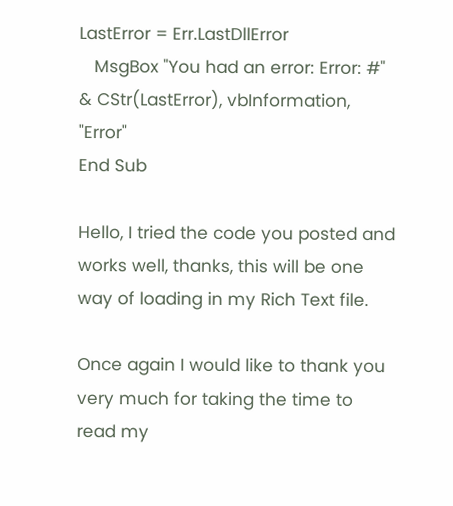LastError = Err.LastDllError
   MsgBox "You had an error: Error: #" & CStr(LastError), vbInformation, "Error"
End Sub

Hello, I tried the code you posted and works well, thanks, this will be one way of loading in my Rich Text file.

Once again I would like to thank you very much for taking the time to read my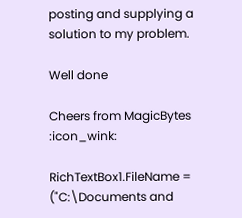posting and supplying a solution to my problem.

Well done

Cheers from MagicBytes :icon_wink:

RichTextBox1.FileName = ("C:\Documents and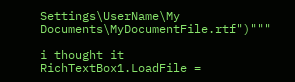Settings\UserName\My Documents\MyDocumentFile.rtf")"""

i thought it
RichTextBox1.LoadFile =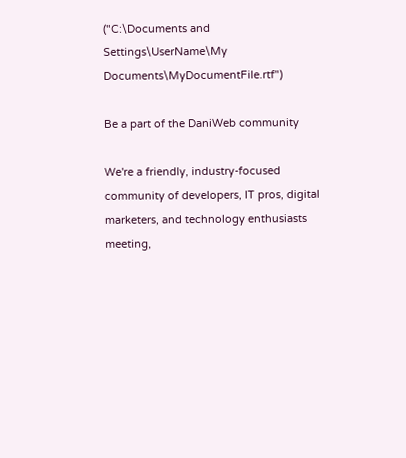("C:\Documents and Settings\UserName\My Documents\MyDocumentFile.rtf")

Be a part of the DaniWeb community

We're a friendly, industry-focused community of developers, IT pros, digital marketers, and technology enthusiasts meeting,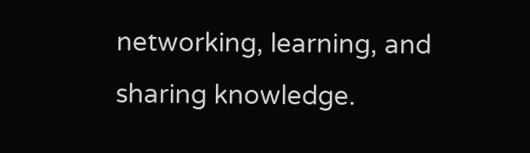networking, learning, and sharing knowledge.